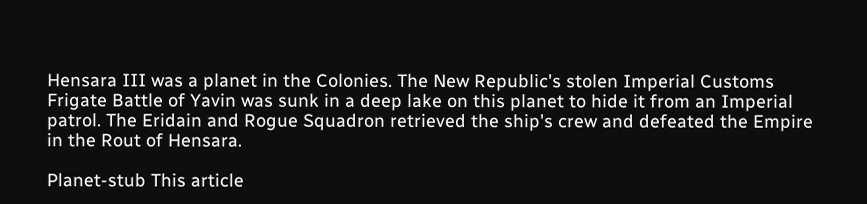Hensara III was a planet in the Colonies. The New Republic's stolen Imperial Customs Frigate Battle of Yavin was sunk in a deep lake on this planet to hide it from an Imperial patrol. The Eridain and Rogue Squadron retrieved the ship's crew and defeated the Empire in the Rout of Hensara.

Planet-stub This article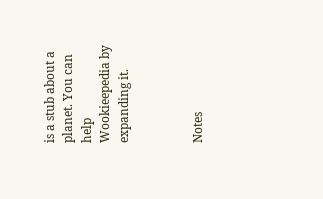is a stub about a planet. You can help Wookieepedia by expanding it.



Notes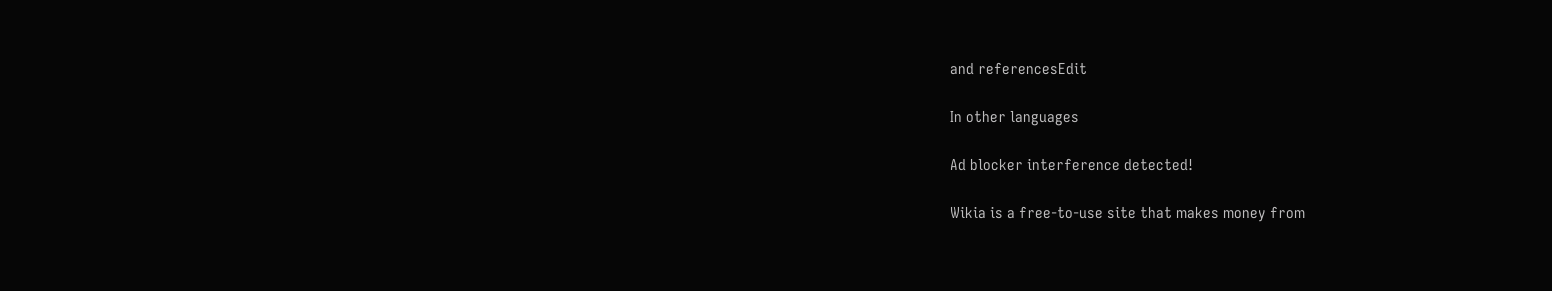and referencesEdit

In other languages

Ad blocker interference detected!

Wikia is a free-to-use site that makes money from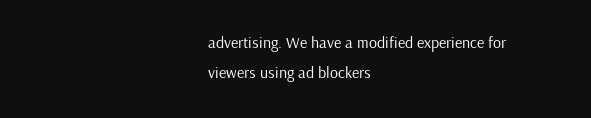advertising. We have a modified experience for viewers using ad blockers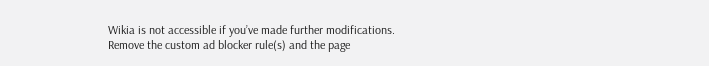Wikia is not accessible if you’ve made further modifications. Remove the custom ad blocker rule(s) and the page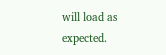will load as expected.